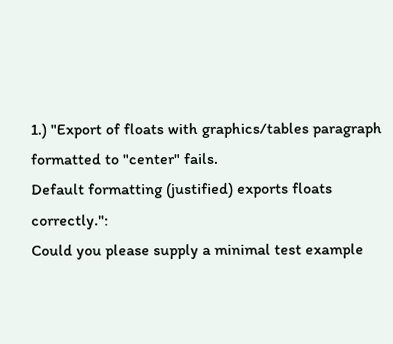1.) "Export of floats with graphics/tables paragraph formatted to "center" fails.
Default formatting (justified) exports floats correctly.":
Could you please supply a minimal test example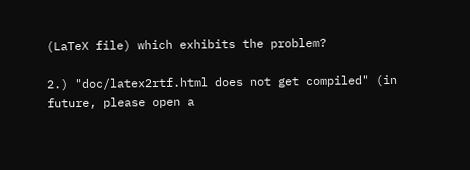(LaTeX file) which exhibits the problem?

2.) "doc/latex2rtf.html does not get compiled" (in future, please open a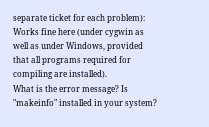separate ticket for each problem):
Works fine here (under cygwin as well as under Windows, provided that all programs required for compiling are installed).
What is the error message? Is "makeinfo" installed in your system?